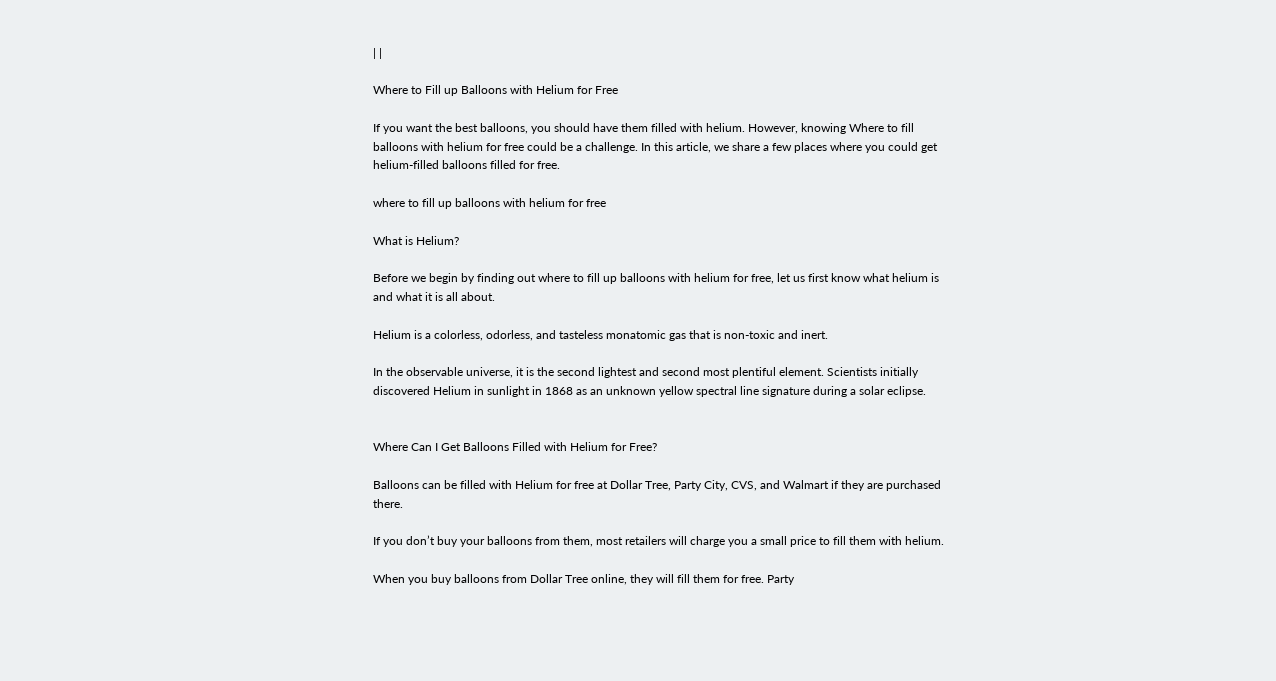| |

Where to Fill up Balloons with Helium for Free

If you want the best balloons, you should have them filled with helium. However, knowing Where to fill balloons with helium for free could be a challenge. In this article, we share a few places where you could get helium-filled balloons filled for free.

where to fill up balloons with helium for free

What is Helium?

Before we begin by finding out where to fill up balloons with helium for free, let us first know what helium is and what it is all about.

Helium is a colorless, odorless, and tasteless monatomic gas that is non-toxic and inert.

In the observable universe, it is the second lightest and second most plentiful element. Scientists initially discovered Helium in sunlight in 1868 as an unknown yellow spectral line signature during a solar eclipse.


Where Can I Get Balloons Filled with Helium for Free?

Balloons can be filled with Helium for free at Dollar Tree, Party City, CVS, and Walmart if they are purchased there.

If you don’t buy your balloons from them, most retailers will charge you a small price to fill them with helium.

When you buy balloons from Dollar Tree online, they will fill them for free. Party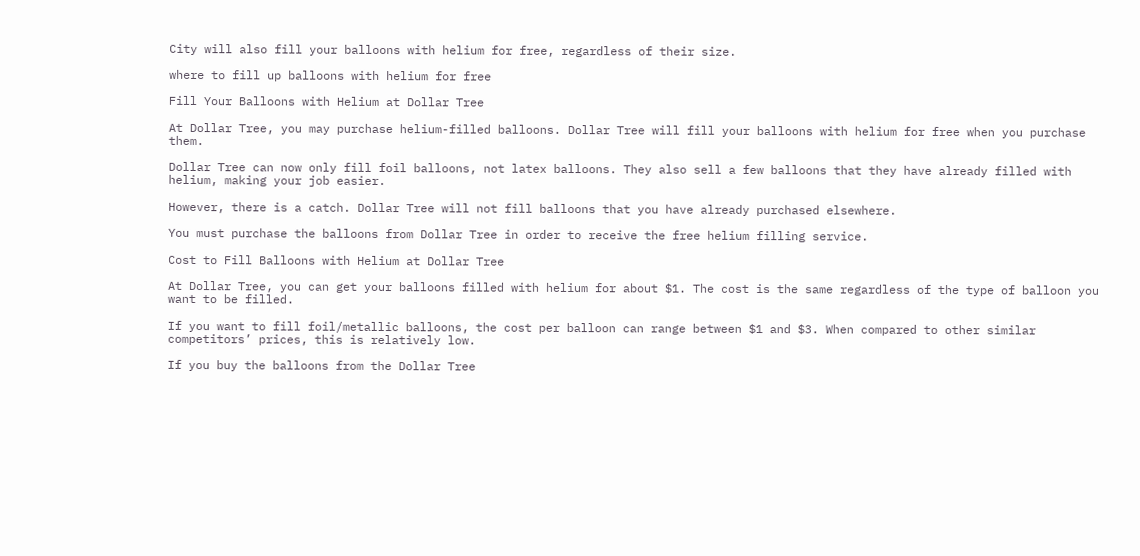City will also fill your balloons with helium for free, regardless of their size.

where to fill up balloons with helium for free

Fill Your Balloons with Helium at Dollar Tree

At Dollar Tree, you may purchase helium-filled balloons. Dollar Tree will fill your balloons with helium for free when you purchase them.

Dollar Tree can now only fill foil balloons, not latex balloons. They also sell a few balloons that they have already filled with helium, making your job easier.

However, there is a catch. Dollar Tree will not fill balloons that you have already purchased elsewhere.

You must purchase the balloons from Dollar Tree in order to receive the free helium filling service.

Cost to Fill Balloons with Helium at Dollar Tree

At Dollar Tree, you can get your balloons filled with helium for about $1. The cost is the same regardless of the type of balloon you want to be filled.

If you want to fill foil/metallic balloons, the cost per balloon can range between $1 and $3. When compared to other similar competitors’ prices, this is relatively low.

If you buy the balloons from the Dollar Tree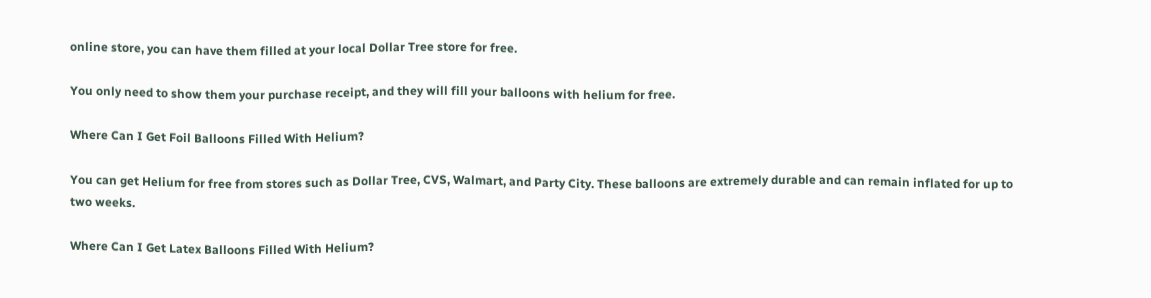online store, you can have them filled at your local Dollar Tree store for free.

You only need to show them your purchase receipt, and they will fill your balloons with helium for free.

Where Can I Get Foil Balloons Filled With Helium?

You can get Helium for free from stores such as Dollar Tree, CVS, Walmart, and Party City. These balloons are extremely durable and can remain inflated for up to two weeks.

Where Can I Get Latex Balloons Filled With Helium?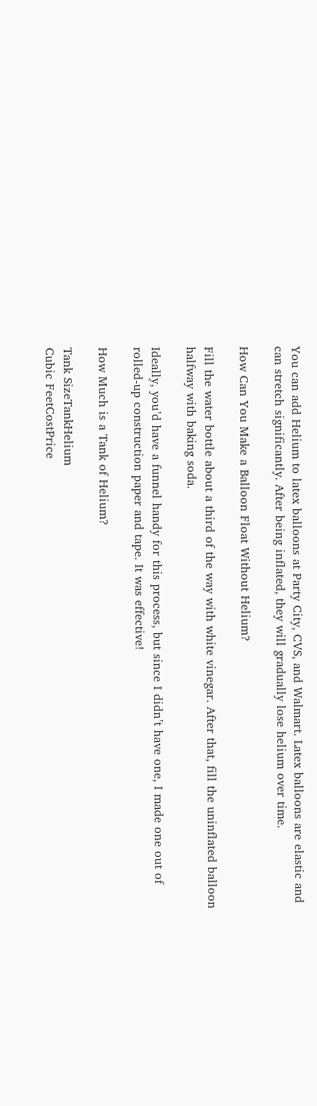You can add Helium to latex balloons at Party City, CVS, and Walmart. Latex balloons are elastic and can stretch significantly. After being inflated, they will gradually lose helium over time.

How Can You Make a Balloon Float Without Helium?

Fill the water bottle about a third of the way with white vinegar. After that, fill the uninflated balloon halfway with baking soda.

Ideally, you’d have a funnel handy for this process, but since I didn’t have one, I made one out of rolled-up construction paper and tape. It was effective!

How Much is a Tank of Helium?

Tank SizeTankHelium
Cubic FeetCostPrice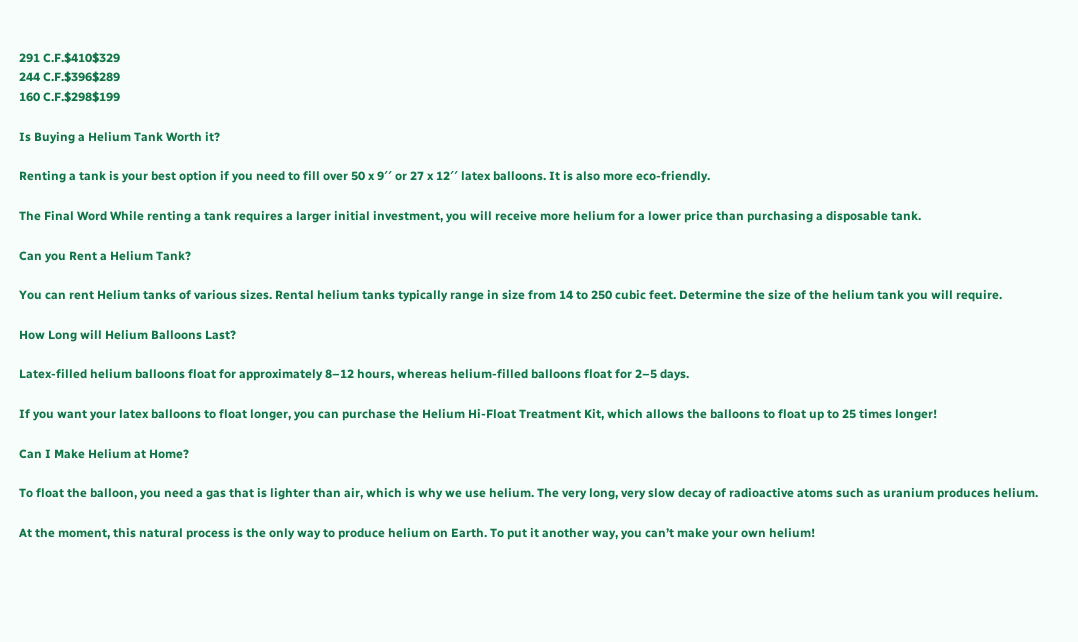291 C.F.$410$329
244 C.F.$396$289
160 C.F.$298$199

Is Buying a Helium Tank Worth it?

Renting a tank is your best option if you need to fill over 50 x 9′′ or 27 x 12′′ latex balloons. It is also more eco-friendly.

The Final Word While renting a tank requires a larger initial investment, you will receive more helium for a lower price than purchasing a disposable tank.

Can you Rent a Helium Tank?

You can rent Helium tanks of various sizes. Rental helium tanks typically range in size from 14 to 250 cubic feet. Determine the size of the helium tank you will require.

How Long will Helium Balloons Last?

Latex-filled helium balloons float for approximately 8–12 hours, whereas helium-filled balloons float for 2–5 days.

If you want your latex balloons to float longer, you can purchase the Helium Hi-Float Treatment Kit, which allows the balloons to float up to 25 times longer!

Can I Make Helium at Home?

To float the balloon, you need a gas that is lighter than air, which is why we use helium. The very long, very slow decay of radioactive atoms such as uranium produces helium.

At the moment, this natural process is the only way to produce helium on Earth. To put it another way, you can’t make your own helium!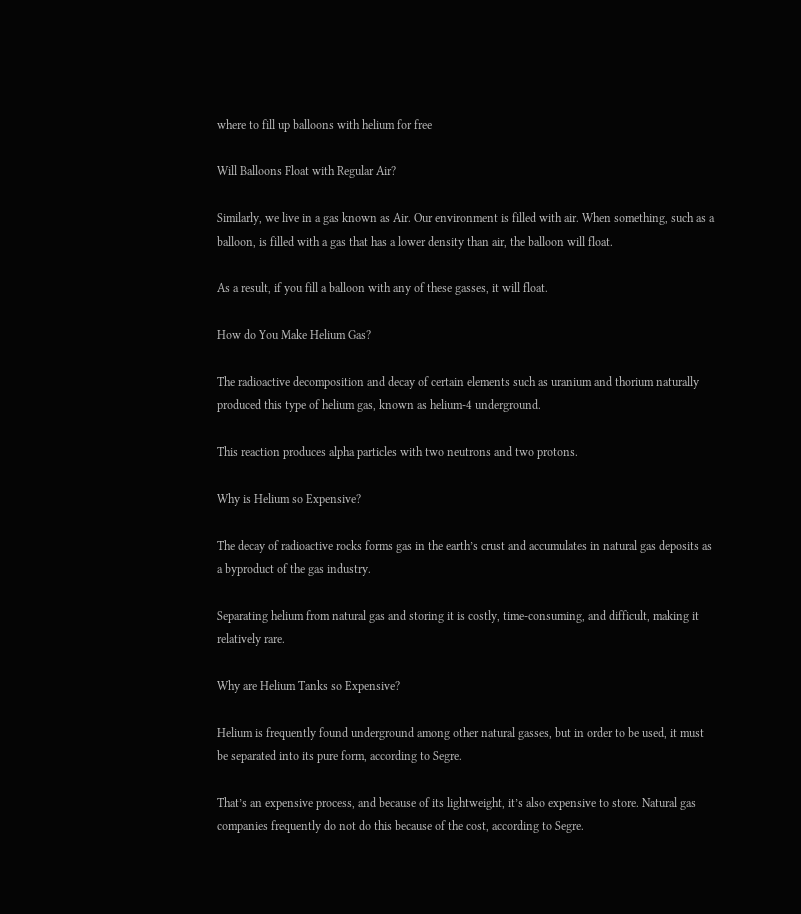where to fill up balloons with helium for free

Will Balloons Float with Regular Air?

Similarly, we live in a gas known as Air. Our environment is filled with air. When something, such as a balloon, is filled with a gas that has a lower density than air, the balloon will float.

As a result, if you fill a balloon with any of these gasses, it will float.

How do You Make Helium Gas?

The radioactive decomposition and decay of certain elements such as uranium and thorium naturally produced this type of helium gas, known as helium-4 underground.

This reaction produces alpha particles with two neutrons and two protons.

Why is Helium so Expensive?

The decay of radioactive rocks forms gas in the earth’s crust and accumulates in natural gas deposits as a byproduct of the gas industry.

Separating helium from natural gas and storing it is costly, time-consuming, and difficult, making it relatively rare.

Why are Helium Tanks so Expensive?

Helium is frequently found underground among other natural gasses, but in order to be used, it must be separated into its pure form, according to Segre.

That’s an expensive process, and because of its lightweight, it’s also expensive to store. Natural gas companies frequently do not do this because of the cost, according to Segre.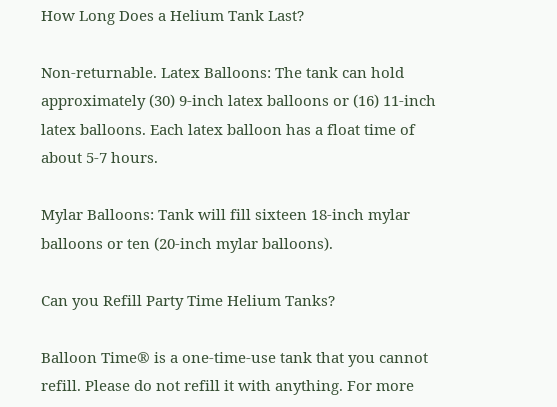How Long Does a Helium Tank Last?

Non-returnable. Latex Balloons: The tank can hold approximately (30) 9-inch latex balloons or (16) 11-inch latex balloons. Each latex balloon has a float time of about 5-7 hours.

Mylar Balloons: Tank will fill sixteen 18-inch mylar balloons or ten (20-inch mylar balloons).

Can you Refill Party Time Helium Tanks?

Balloon Time® is a one-time-use tank that you cannot refill. Please do not refill it with anything. For more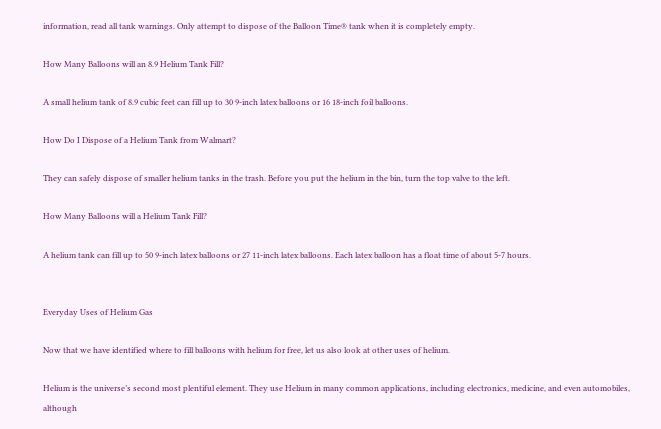information, read all tank warnings. Only attempt to dispose of the Balloon Time® tank when it is completely empty.

How Many Balloons will an 8.9 Helium Tank Fill?

A small helium tank of 8.9 cubic feet can fill up to 30 9-inch latex balloons or 16 18-inch foil balloons.

How Do I Dispose of a Helium Tank from Walmart?

They can safely dispose of smaller helium tanks in the trash. Before you put the helium in the bin, turn the top valve to the left.

How Many Balloons will a Helium Tank Fill?

A helium tank can fill up to 50 9-inch latex balloons or 27 11-inch latex balloons. Each latex balloon has a float time of about 5-7 hours.


Everyday Uses of Helium Gas

Now that we have identified where to fill balloons with helium for free, let us also look at other uses of helium.

Helium is the universe’s second most plentiful element. They use Helium in many common applications, including electronics, medicine, and even automobiles, although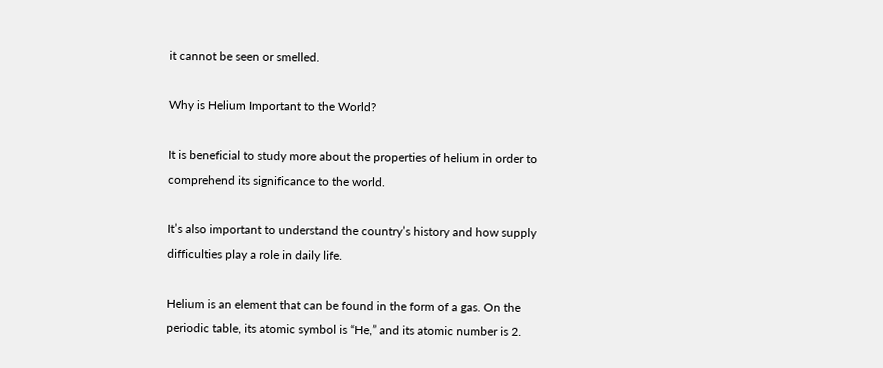it cannot be seen or smelled.

Why is Helium Important to the World?

It is beneficial to study more about the properties of helium in order to comprehend its significance to the world.

It’s also important to understand the country’s history and how supply difficulties play a role in daily life.

Helium is an element that can be found in the form of a gas. On the periodic table, its atomic symbol is “He,” and its atomic number is 2.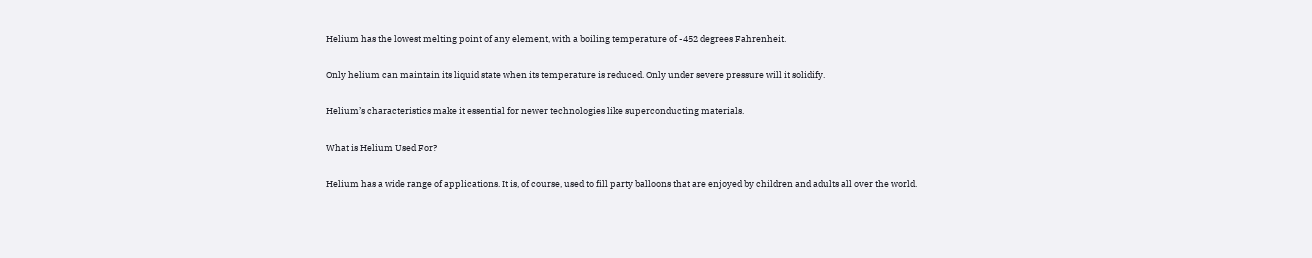Helium has the lowest melting point of any element, with a boiling temperature of -452 degrees Fahrenheit.

Only helium can maintain its liquid state when its temperature is reduced. Only under severe pressure will it solidify.

Helium’s characteristics make it essential for newer technologies like superconducting materials.

What is Helium Used For?

Helium has a wide range of applications. It is, of course, used to fill party balloons that are enjoyed by children and adults all over the world.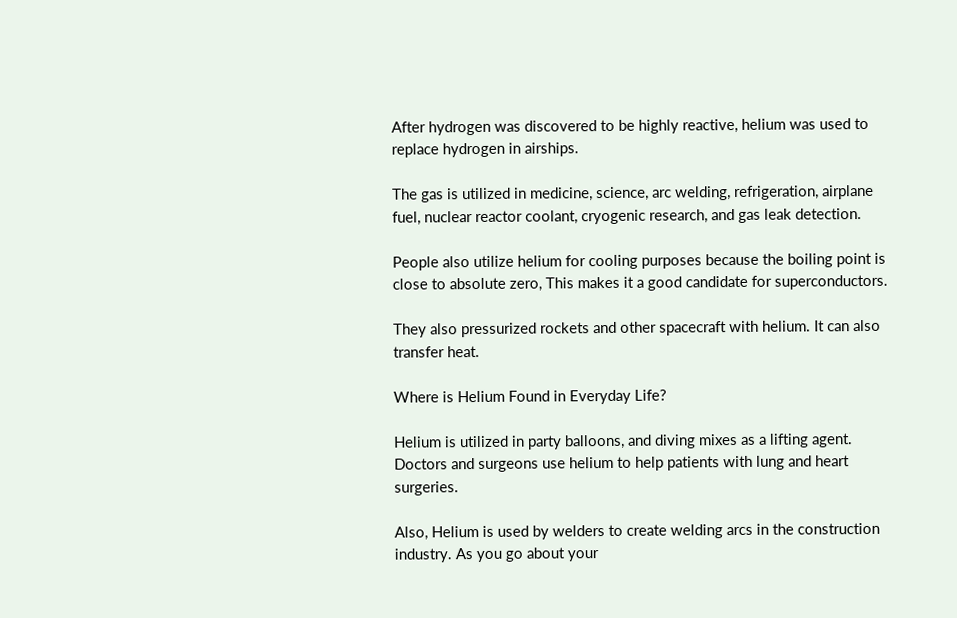After hydrogen was discovered to be highly reactive, helium was used to replace hydrogen in airships.

The gas is utilized in medicine, science, arc welding, refrigeration, airplane fuel, nuclear reactor coolant, cryogenic research, and gas leak detection.

People also utilize helium for cooling purposes because the boiling point is close to absolute zero, This makes it a good candidate for superconductors.

They also pressurized rockets and other spacecraft with helium. It can also transfer heat.

Where is Helium Found in Everyday Life?

Helium is utilized in party balloons, and diving mixes as a lifting agent. Doctors and surgeons use helium to help patients with lung and heart surgeries.

Also, Helium is used by welders to create welding arcs in the construction industry. As you go about your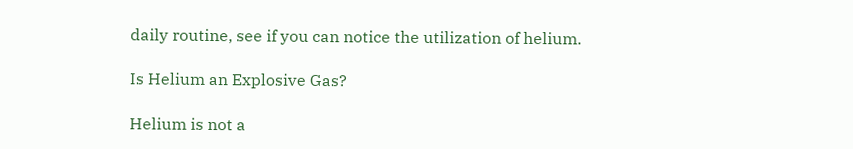daily routine, see if you can notice the utilization of helium.

Is Helium an Explosive Gas?

Helium is not a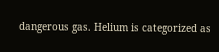dangerous gas. Helium is categorized as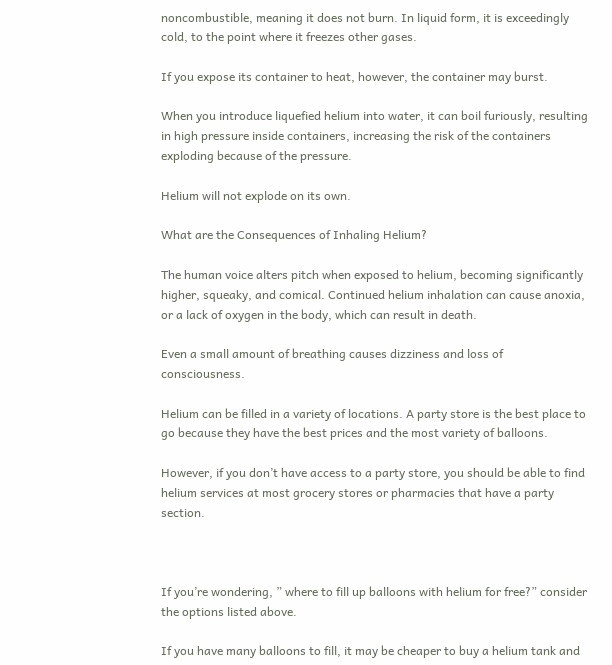noncombustible, meaning it does not burn. In liquid form, it is exceedingly cold, to the point where it freezes other gases.

If you expose its container to heat, however, the container may burst.

When you introduce liquefied helium into water, it can boil furiously, resulting in high pressure inside containers, increasing the risk of the containers exploding because of the pressure.

Helium will not explode on its own.

What are the Consequences of Inhaling Helium?

The human voice alters pitch when exposed to helium, becoming significantly higher, squeaky, and comical. Continued helium inhalation can cause anoxia, or a lack of oxygen in the body, which can result in death.

Even a small amount of breathing causes dizziness and loss of consciousness.

Helium can be filled in a variety of locations. A party store is the best place to go because they have the best prices and the most variety of balloons.

However, if you don’t have access to a party store, you should be able to find helium services at most grocery stores or pharmacies that have a party section.



If you’re wondering, ” where to fill up balloons with helium for free?” consider the options listed above.

If you have many balloons to fill, it may be cheaper to buy a helium tank and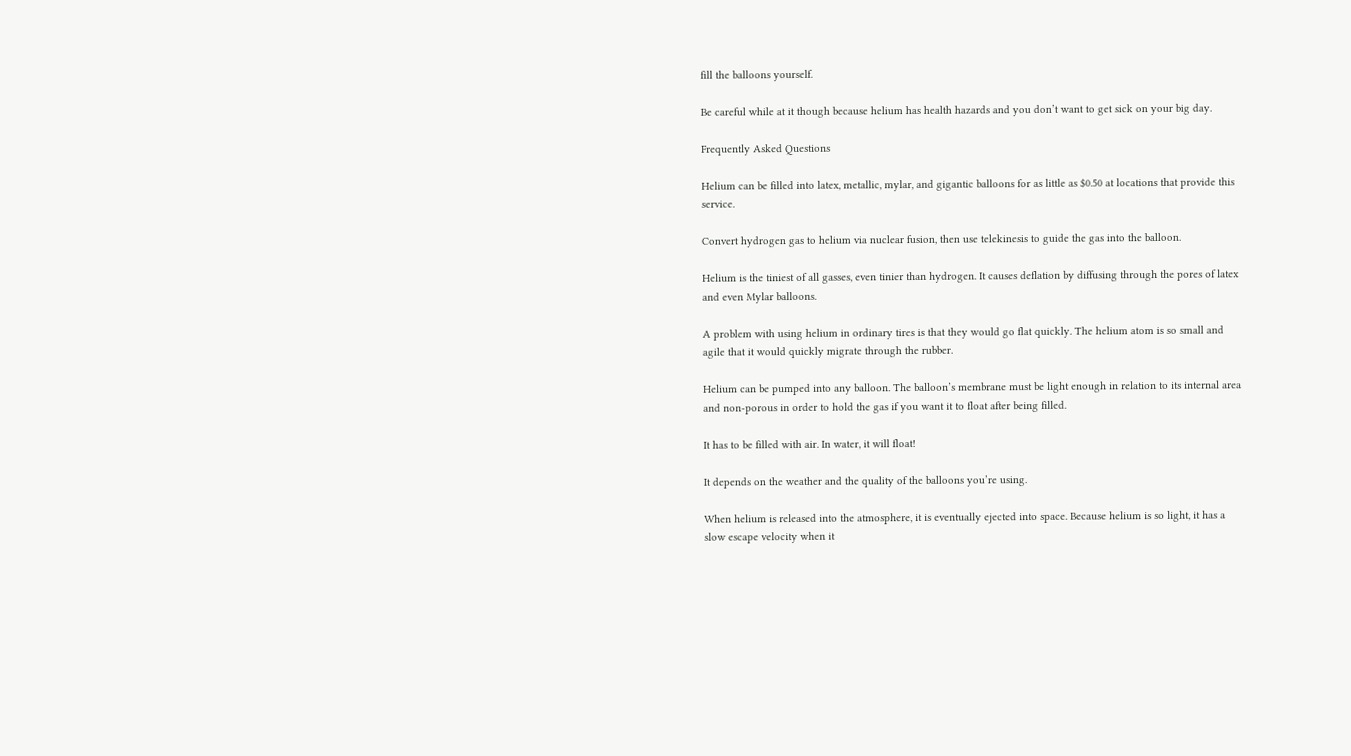fill the balloons yourself.

Be careful while at it though because helium has health hazards and you don’t want to get sick on your big day.

Frequently Asked Questions

Helium can be filled into latex, metallic, mylar, and gigantic balloons for as little as $0.50 at locations that provide this service.

Convert hydrogen gas to helium via nuclear fusion, then use telekinesis to guide the gas into the balloon.

Helium is the tiniest of all gasses, even tinier than hydrogen. It causes deflation by diffusing through the pores of latex and even Mylar balloons.

A problem with using helium in ordinary tires is that they would go flat quickly. The helium atom is so small and agile that it would quickly migrate through the rubber.

Helium can be pumped into any balloon. The balloon’s membrane must be light enough in relation to its internal area and non-porous in order to hold the gas if you want it to float after being filled.

It has to be filled with air. In water, it will float!

It depends on the weather and the quality of the balloons you’re using.

When helium is released into the atmosphere, it is eventually ejected into space. Because helium is so light, it has a slow escape velocity when it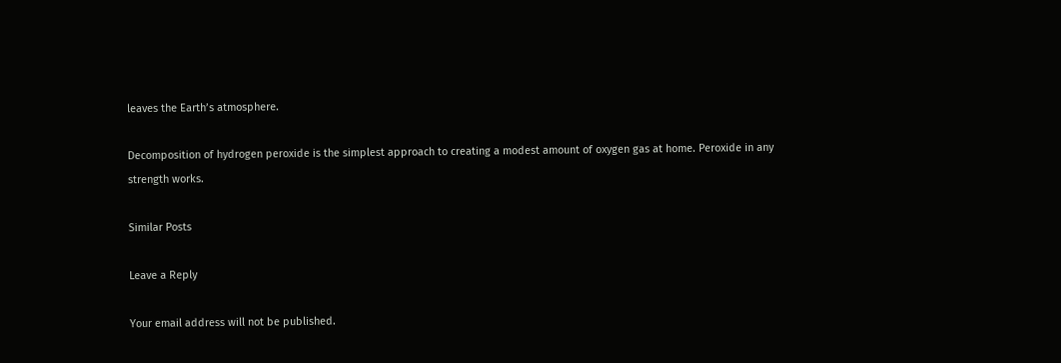leaves the Earth’s atmosphere.

Decomposition of hydrogen peroxide is the simplest approach to creating a modest amount of oxygen gas at home. Peroxide in any strength works.

Similar Posts

Leave a Reply

Your email address will not be published.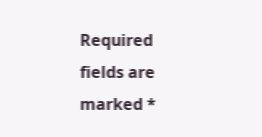Required fields are marked *